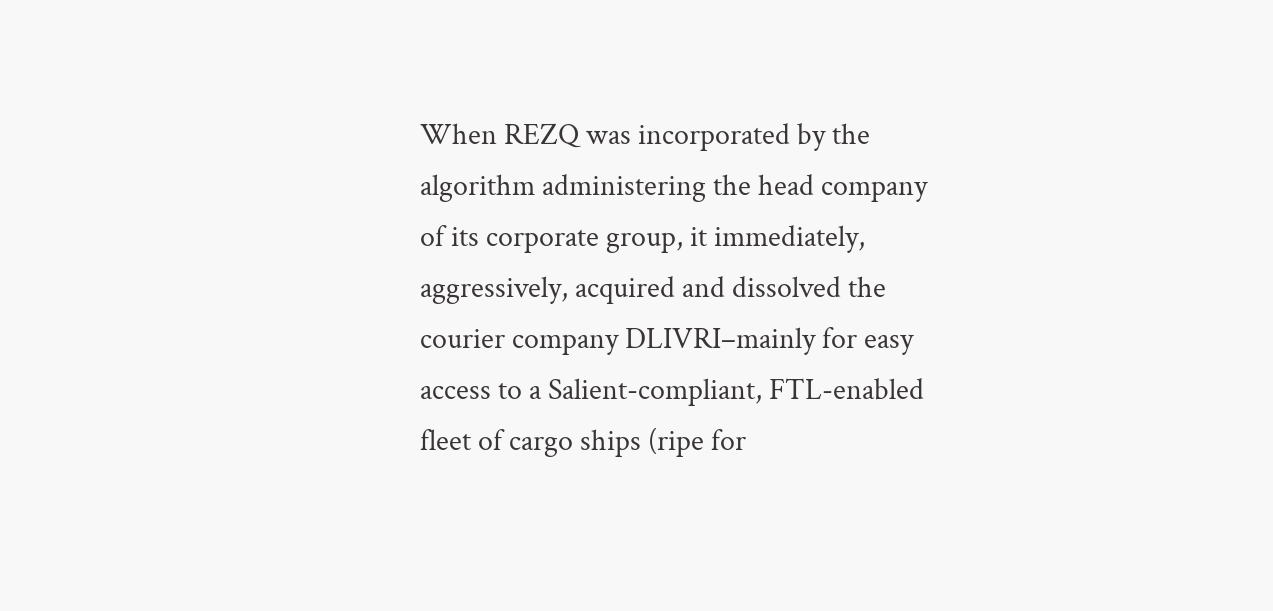When REZQ was incorporated by the algorithm administering the head company of its corporate group, it immediately, aggressively, acquired and dissolved the courier company DLIVRI–mainly for easy access to a Salient-compliant, FTL-enabled fleet of cargo ships (ripe for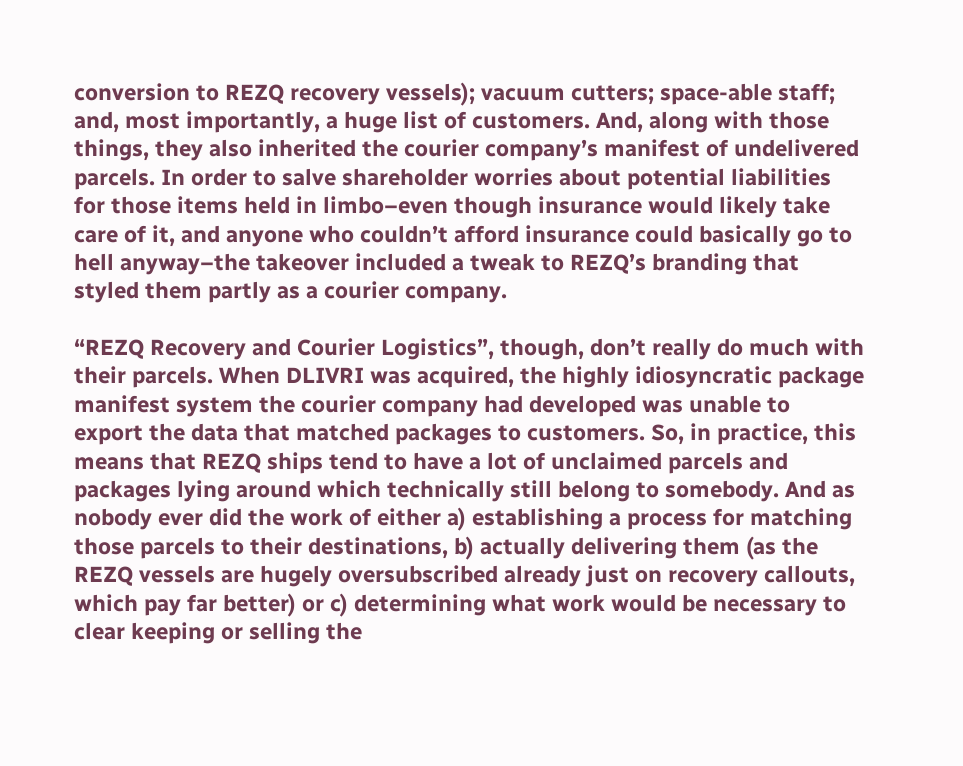conversion to REZQ recovery vessels); vacuum cutters; space-able staff; and, most importantly, a huge list of customers. And, along with those things, they also inherited the courier company’s manifest of undelivered parcels. In order to salve shareholder worries about potential liabilities for those items held in limbo–even though insurance would likely take care of it, and anyone who couldn’t afford insurance could basically go to hell anyway–the takeover included a tweak to REZQ’s branding that styled them partly as a courier company.

“REZQ Recovery and Courier Logistics”, though, don’t really do much with their parcels. When DLIVRI was acquired, the highly idiosyncratic package manifest system the courier company had developed was unable to export the data that matched packages to customers. So, in practice, this means that REZQ ships tend to have a lot of unclaimed parcels and packages lying around which technically still belong to somebody. And as nobody ever did the work of either a) establishing a process for matching those parcels to their destinations, b) actually delivering them (as the REZQ vessels are hugely oversubscribed already just on recovery callouts, which pay far better) or c) determining what work would be necessary to clear keeping or selling the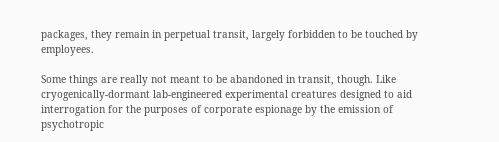packages, they remain in perpetual transit, largely forbidden to be touched by employees.

Some things are really not meant to be abandoned in transit, though. Like cryogenically-dormant lab-engineered experimental creatures designed to aid interrogation for the purposes of corporate espionage by the emission of psychotropic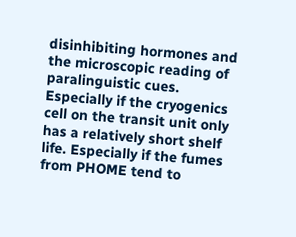disinhibiting hormones and the microscopic reading of paralinguistic cues. Especially if the cryogenics cell on the transit unit only has a relatively short shelf life. Especially if the fumes from PHOME tend to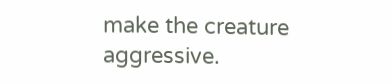make the creature aggressive.